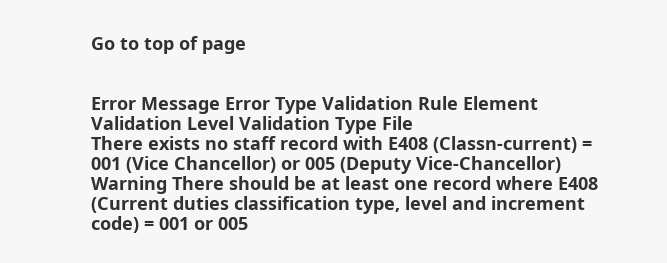Go to top of page


Error Message Error Type Validation Rule Element Validation Level Validation Type File
There exists no staff record with E408 (Classn-current) = 001 (Vice Chancellor) or 005 (Deputy Vice-Chancellor) Warning There should be at least one record where E408 (Current duties classification type, level and increment code) = 001 or 005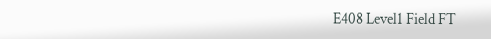E408 Level1 Field FT